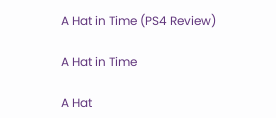A Hat in Time (PS4 Review)

A Hat in Time

A Hat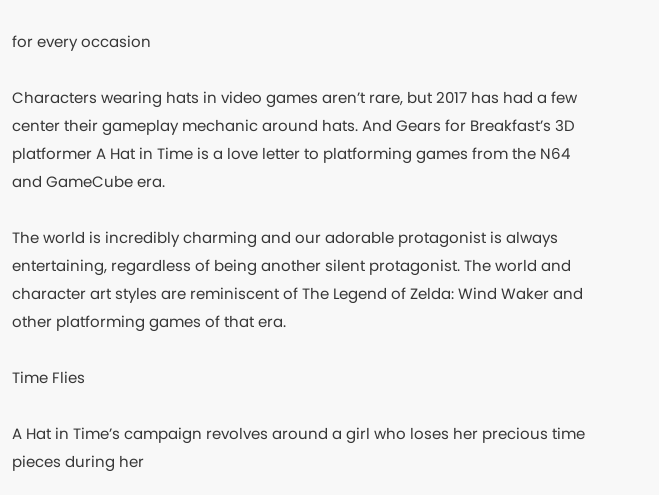for every occasion

Characters wearing hats in video games aren’t rare, but 2017 has had a few center their gameplay mechanic around hats. And Gears for Breakfast’s 3D platformer A Hat in Time is a love letter to platforming games from the N64 and GameCube era.

The world is incredibly charming and our adorable protagonist is always entertaining, regardless of being another silent protagonist. The world and character art styles are reminiscent of The Legend of Zelda: Wind Waker and other platforming games of that era.

Time Flies

A Hat in Time’s campaign revolves around a girl who loses her precious time pieces during her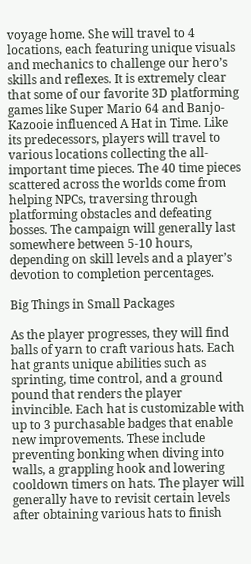voyage home. She will travel to 4 locations, each featuring unique visuals and mechanics to challenge our hero’s skills and reflexes. It is extremely clear that some of our favorite 3D platforming games like Super Mario 64 and Banjo-Kazooie influenced A Hat in Time. Like its predecessors, players will travel to various locations collecting the all-important time pieces. The 40 time pieces scattered across the worlds come from helping NPCs, traversing through platforming obstacles and defeating bosses. The campaign will generally last somewhere between 5-10 hours, depending on skill levels and a player’s devotion to completion percentages.

Big Things in Small Packages

As the player progresses, they will find balls of yarn to craft various hats. Each hat grants unique abilities such as sprinting, time control, and a ground pound that renders the player invincible. Each hat is customizable with up to 3 purchasable badges that enable new improvements. These include preventing bonking when diving into walls, a grappling hook and lowering cooldown timers on hats. The player will generally have to revisit certain levels after obtaining various hats to finish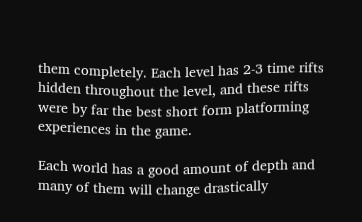them completely. Each level has 2-3 time rifts hidden throughout the level, and these rifts were by far the best short form platforming experiences in the game.

Each world has a good amount of depth and many of them will change drastically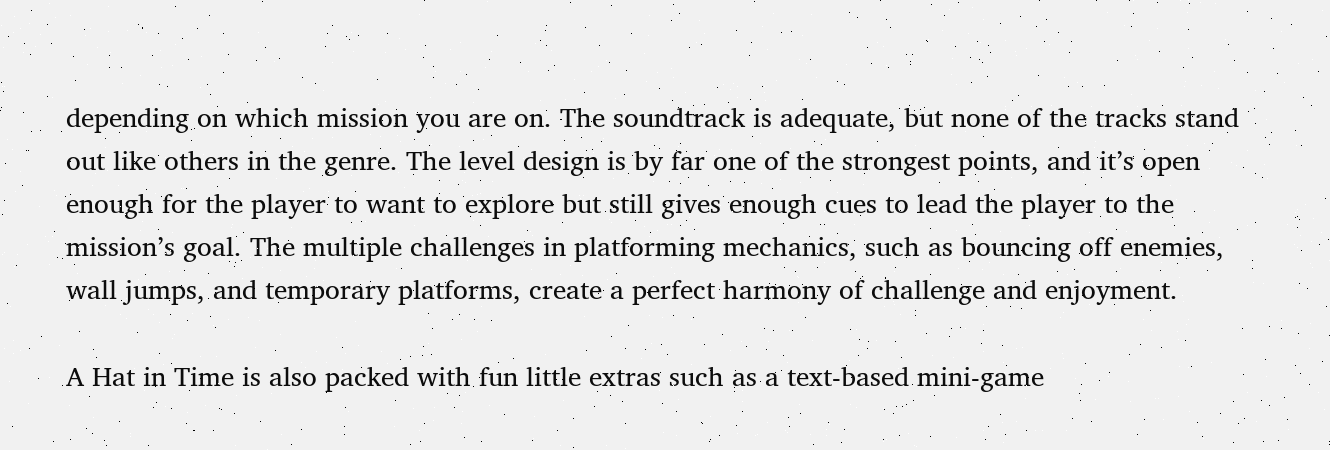depending on which mission you are on. The soundtrack is adequate, but none of the tracks stand out like others in the genre. The level design is by far one of the strongest points, and it’s open enough for the player to want to explore but still gives enough cues to lead the player to the mission’s goal. The multiple challenges in platforming mechanics, such as bouncing off enemies, wall jumps, and temporary platforms, create a perfect harmony of challenge and enjoyment.

A Hat in Time is also packed with fun little extras such as a text-based mini-game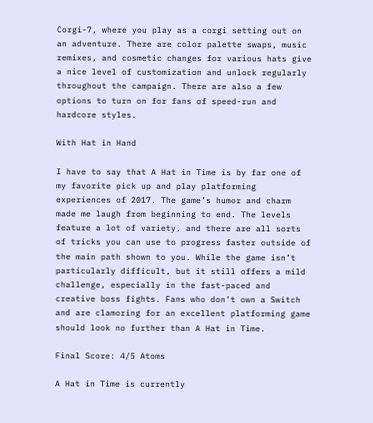Corgi-7, where you play as a corgi setting out on an adventure. There are color palette swaps, music remixes, and cosmetic changes for various hats give a nice level of customization and unlock regularly throughout the campaign. There are also a few options to turn on for fans of speed-run and hardcore styles.

With Hat in Hand

I have to say that A Hat in Time is by far one of my favorite pick up and play platforming experiences of 2017. The game’s humor and charm made me laugh from beginning to end. The levels feature a lot of variety, and there are all sorts of tricks you can use to progress faster outside of the main path shown to you. While the game isn’t particularly difficult, but it still offers a mild challenge, especially in the fast-paced and creative boss fights. Fans who don’t own a Switch and are clamoring for an excellent platforming game should look no further than A Hat in Time.

Final Score: 4/5 Atoms

A Hat in Time is currently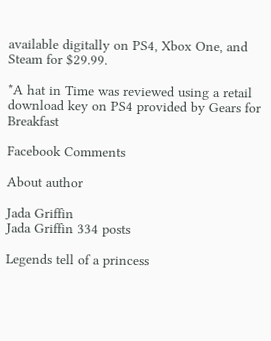available digitally on PS4, Xbox One, and Steam for $29.99.

*A hat in Time was reviewed using a retail download key on PS4 provided by Gears for Breakfast

Facebook Comments

About author

Jada Griffin
Jada Griffin 334 posts

Legends tell of a princess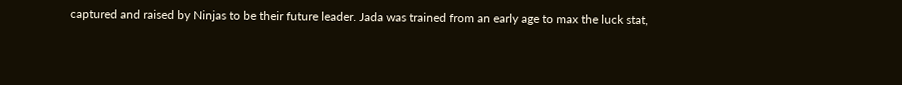captured and raised by Ninjas to be their future leader. Jada was trained from an early age to max the luck stat,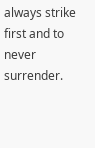always strike first and to never surrender.